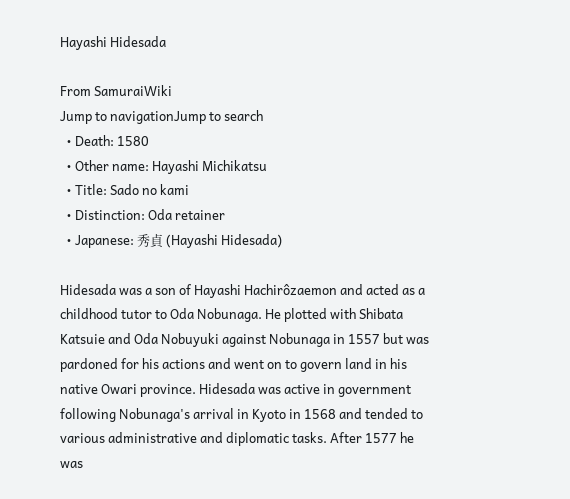Hayashi Hidesada

From SamuraiWiki
Jump to navigationJump to search
  • Death: 1580
  • Other name: Hayashi Michikatsu
  • Title: Sado no kami
  • Distinction: Oda retainer
  • Japanese: 秀貞 (Hayashi Hidesada)

Hidesada was a son of Hayashi Hachirôzaemon and acted as a childhood tutor to Oda Nobunaga. He plotted with Shibata Katsuie and Oda Nobuyuki against Nobunaga in 1557 but was pardoned for his actions and went on to govern land in his native Owari province. Hidesada was active in government following Nobunaga's arrival in Kyoto in 1568 and tended to various administrative and diplomatic tasks. After 1577 he was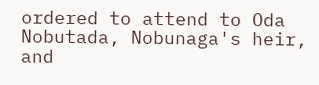ordered to attend to Oda Nobutada, Nobunaga's heir, and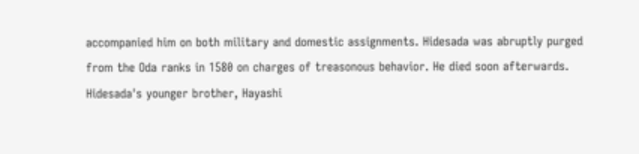accompanied him on both military and domestic assignments. Hidesada was abruptly purged from the Oda ranks in 1580 on charges of treasonous behavior. He died soon afterwards. Hidesada's younger brother, Hayashi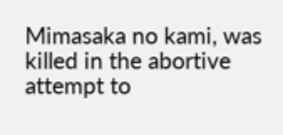Mimasaka no kami, was killed in the abortive attempt to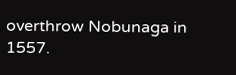overthrow Nobunaga in 1557.